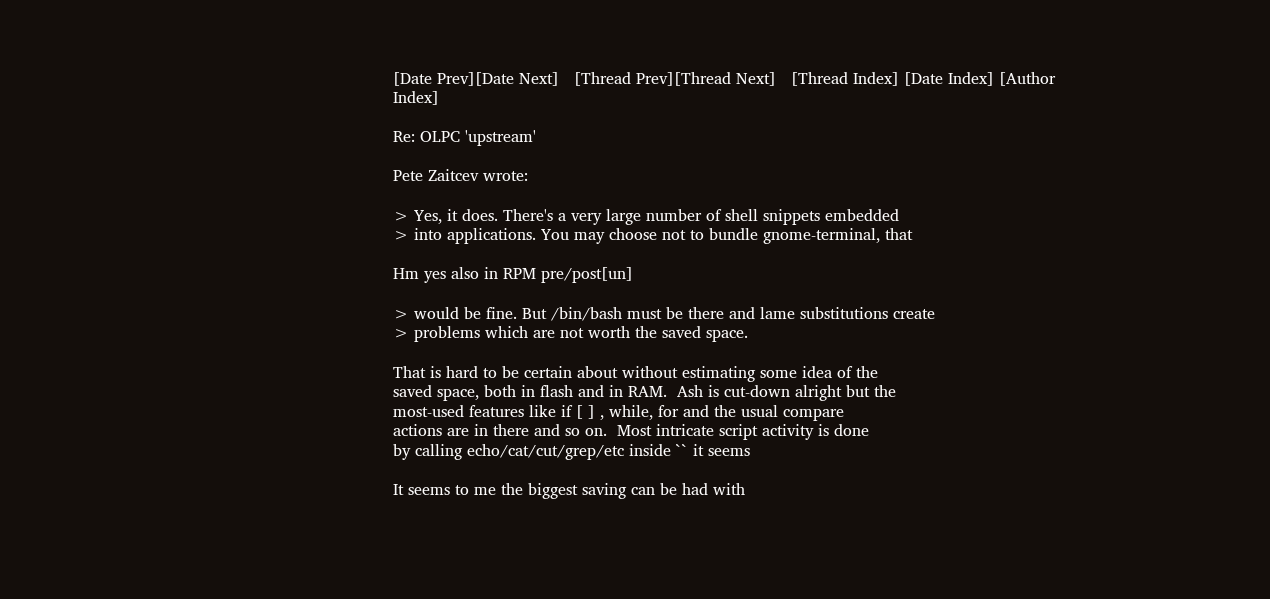[Date Prev][Date Next]   [Thread Prev][Thread Next]   [Thread Index] [Date Index] [Author Index]

Re: OLPC 'upstream'

Pete Zaitcev wrote:

> Yes, it does. There's a very large number of shell snippets embedded
> into applications. You may choose not to bundle gnome-terminal, that

Hm yes also in RPM pre/post[un]

> would be fine. But /bin/bash must be there and lame substitutions create
> problems which are not worth the saved space.

That is hard to be certain about without estimating some idea of the
saved space, both in flash and in RAM.  Ash is cut-down alright but the
most-used features like if [ ] , while, for and the usual compare
actions are in there and so on.  Most intricate script activity is done
by calling echo/cat/cut/grep/etc inside `` it seems

It seems to me the biggest saving can be had with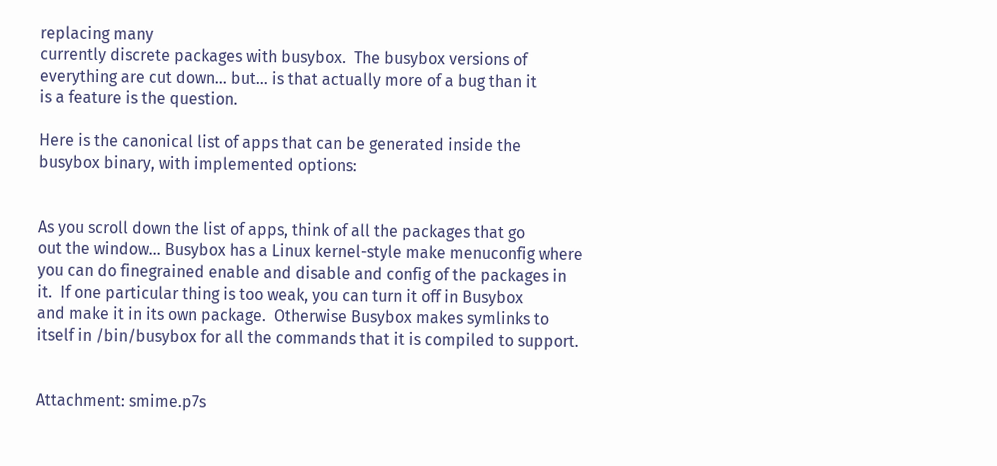replacing many
currently discrete packages with busybox.  The busybox versions of
everything are cut down... but... is that actually more of a bug than it
is a feature is the question.

Here is the canonical list of apps that can be generated inside the
busybox binary, with implemented options:


As you scroll down the list of apps, think of all the packages that go
out the window... Busybox has a Linux kernel-style make menuconfig where
you can do finegrained enable and disable and config of the packages in
it.  If one particular thing is too weak, you can turn it off in Busybox
and make it in its own package.  Otherwise Busybox makes symlinks to
itself in /bin/busybox for all the commands that it is compiled to support.


Attachment: smime.p7s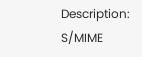Description: S/MIME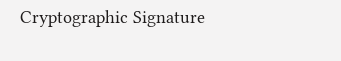Cryptographic Signature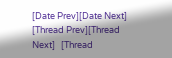[Date Prev][Date Next]   [Thread Prev][Thread Next]   [Thread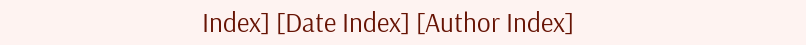Index] [Date Index] [Author Index]